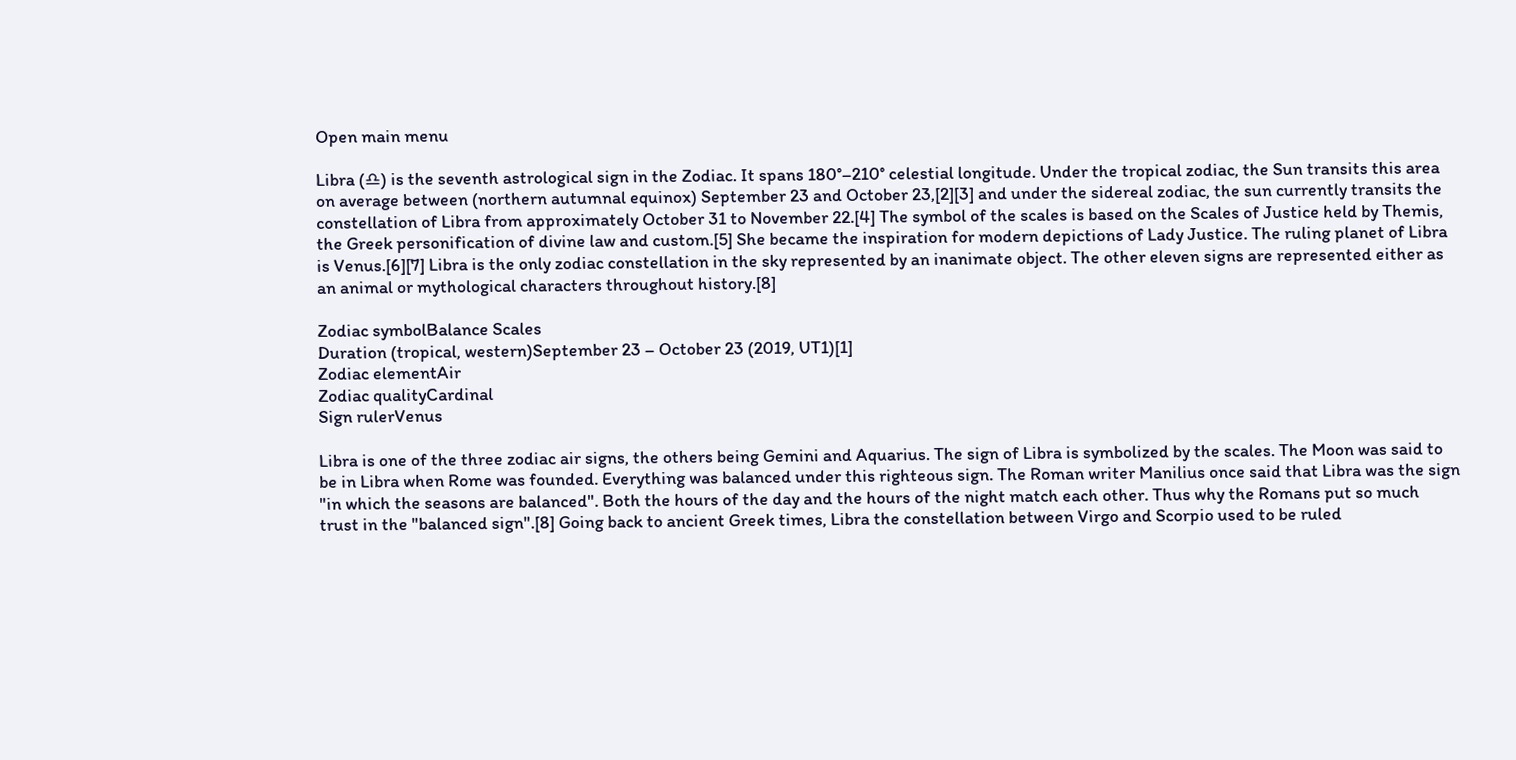Open main menu

Libra (♎) is the seventh astrological sign in the Zodiac. It spans 180°–210° celestial longitude. Under the tropical zodiac, the Sun transits this area on average between (northern autumnal equinox) September 23 and October 23,[2][3] and under the sidereal zodiac, the sun currently transits the constellation of Libra from approximately October 31 to November 22.[4] The symbol of the scales is based on the Scales of Justice held by Themis, the Greek personification of divine law and custom.[5] She became the inspiration for modern depictions of Lady Justice. The ruling planet of Libra is Venus.[6][7] Libra is the only zodiac constellation in the sky represented by an inanimate object. The other eleven signs are represented either as an animal or mythological characters throughout history.[8]

Zodiac symbolBalance Scales
Duration (tropical, western)September 23 – October 23 (2019, UT1)[1]
Zodiac elementAir
Zodiac qualityCardinal
Sign rulerVenus

Libra is one of the three zodiac air signs, the others being Gemini and Aquarius. The sign of Libra is symbolized by the scales. The Moon was said to be in Libra when Rome was founded. Everything was balanced under this righteous sign. The Roman writer Manilius once said that Libra was the sign "in which the seasons are balanced". Both the hours of the day and the hours of the night match each other. Thus why the Romans put so much trust in the "balanced sign".[8] Going back to ancient Greek times, Libra the constellation between Virgo and Scorpio used to be ruled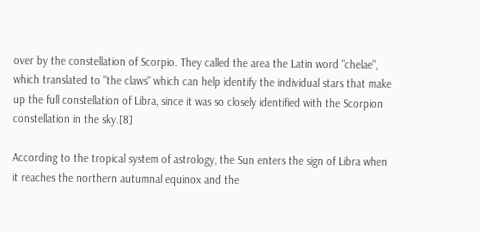over by the constellation of Scorpio. They called the area the Latin word "chelae", which translated to "the claws" which can help identify the individual stars that make up the full constellation of Libra, since it was so closely identified with the Scorpion constellation in the sky.[8]

According to the tropical system of astrology, the Sun enters the sign of Libra when it reaches the northern autumnal equinox and the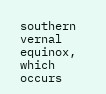southern vernal equinox, which occurs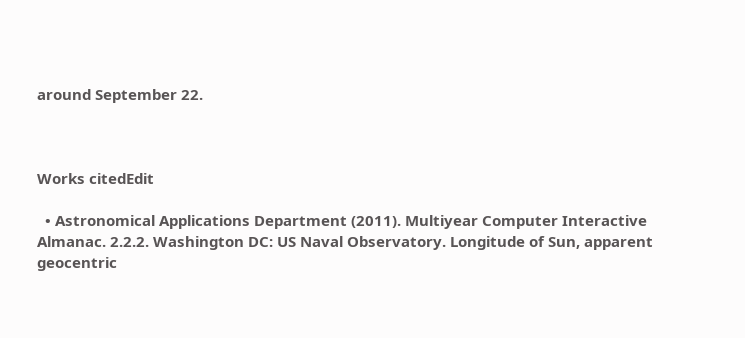around September 22.



Works citedEdit

  • Astronomical Applications Department (2011). Multiyear Computer Interactive Almanac. 2.2.2. Washington DC: US Naval Observatory. Longitude of Sun, apparent geocentric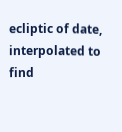ecliptic of date, interpolated to find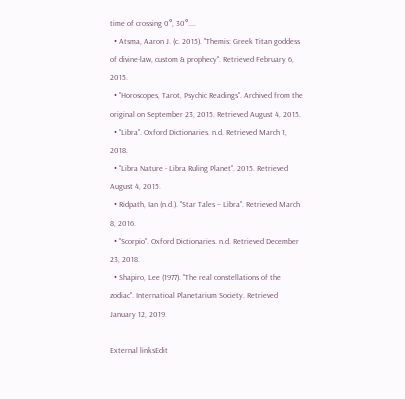time of crossing 0°, 30°....
  • Atsma, Aaron J. (c. 2015). "Themis: Greek Titan goddess of divine-law, custom & prophecy". Retrieved February 6, 2015.
  • "Horoscopes, Tarot, Psychic Readings". Archived from the original on September 23, 2015. Retrieved August 4, 2015.
  • "Libra". Oxford Dictionaries. n.d. Retrieved March 1, 2018.
  • "Libra Nature - Libra Ruling Planet". 2015. Retrieved August 4, 2015.
  • Ridpath, Ian (n.d.). "Star Tales – Libra". Retrieved March 8, 2016.
  • "Scorpio". Oxford Dictionaries. n.d. Retrieved December 23, 2018.
  • Shapiro, Lee (1977). "The real constellations of the zodiac". Internatioal Planetarium Society. Retrieved January 12, 2019.

External linksEdit